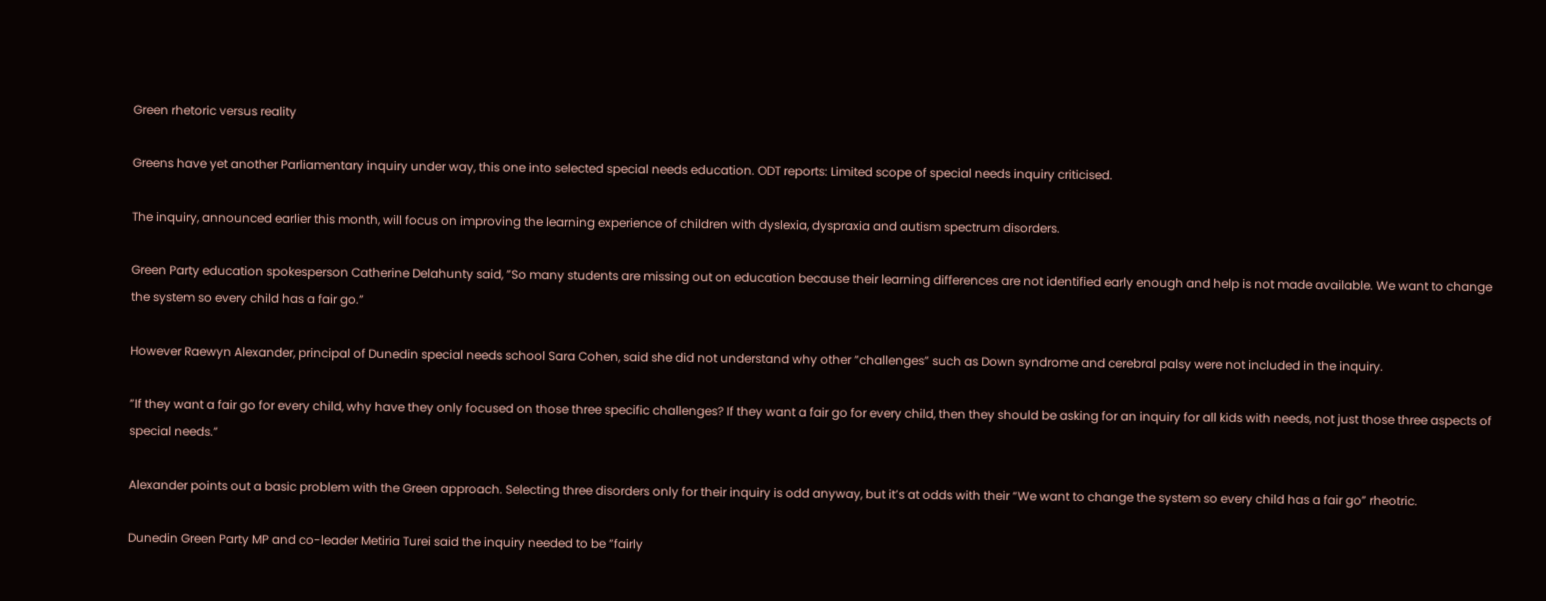Green rhetoric versus reality

Greens have yet another Parliamentary inquiry under way, this one into selected special needs education. ODT reports: Limited scope of special needs inquiry criticised.

The inquiry, announced earlier this month, will focus on improving the learning experience of children with dyslexia, dyspraxia and autism spectrum disorders.

Green Party education spokesperson Catherine Delahunty said, ”So many students are missing out on education because their learning differences are not identified early enough and help is not made available. We want to change the system so every child has a fair go.”

However Raewyn Alexander, principal of Dunedin special needs school Sara Cohen, said she did not understand why other ”challenges” such as Down syndrome and cerebral palsy were not included in the inquiry.

”If they want a fair go for every child, why have they only focused on those three specific challenges? If they want a fair go for every child, then they should be asking for an inquiry for all kids with needs, not just those three aspects of special needs.”

Alexander points out a basic problem with the Green approach. Selecting three disorders only for their inquiry is odd anyway, but it’s at odds with their “We want to change the system so every child has a fair go” rheotric.

Dunedin Green Party MP and co-leader Metiria Turei said the inquiry needed to be ”fairly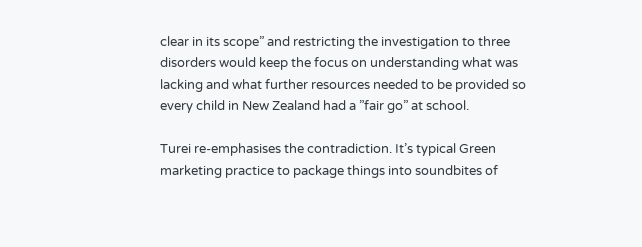clear in its scope” and restricting the investigation to three disorders would keep the focus on understanding what was lacking and what further resources needed to be provided so every child in New Zealand had a ”fair go” at school.

Turei re-emphasises the contradiction. It’s typical Green marketing practice to package things into soundbites of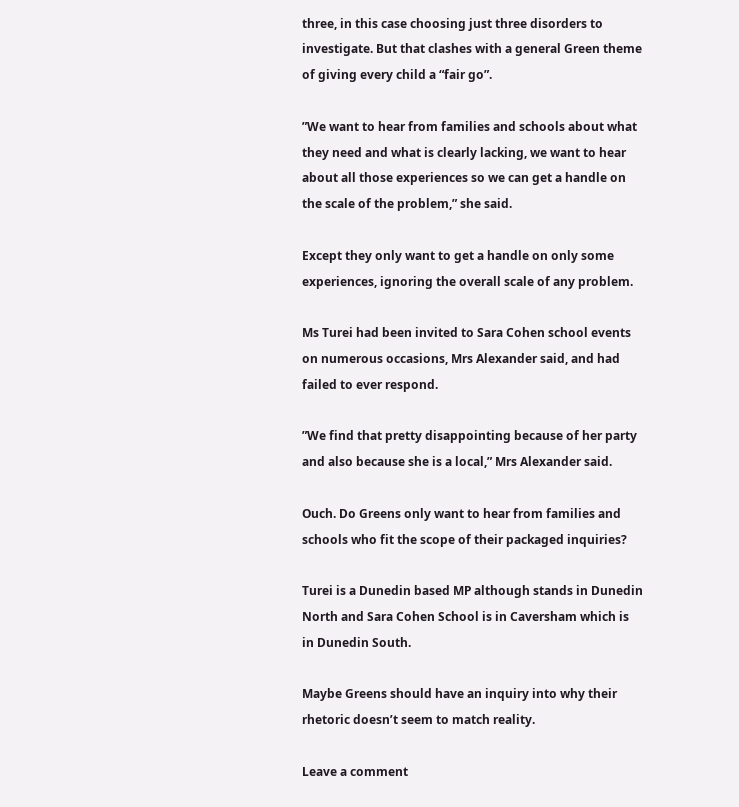three, in this case choosing just three disorders to investigate. But that clashes with a general Green theme of giving every child a “fair go”.

”We want to hear from families and schools about what they need and what is clearly lacking, we want to hear about all those experiences so we can get a handle on the scale of the problem,” she said.

Except they only want to get a handle on only some experiences, ignoring the overall scale of any problem.

Ms Turei had been invited to Sara Cohen school events on numerous occasions, Mrs Alexander said, and had failed to ever respond.

”We find that pretty disappointing because of her party and also because she is a local,” Mrs Alexander said.

Ouch. Do Greens only want to hear from families and schools who fit the scope of their packaged inquiries?

Turei is a Dunedin based MP although stands in Dunedin North and Sara Cohen School is in Caversham which is in Dunedin South.

Maybe Greens should have an inquiry into why their rhetoric doesn’t seem to match reality.

Leave a comment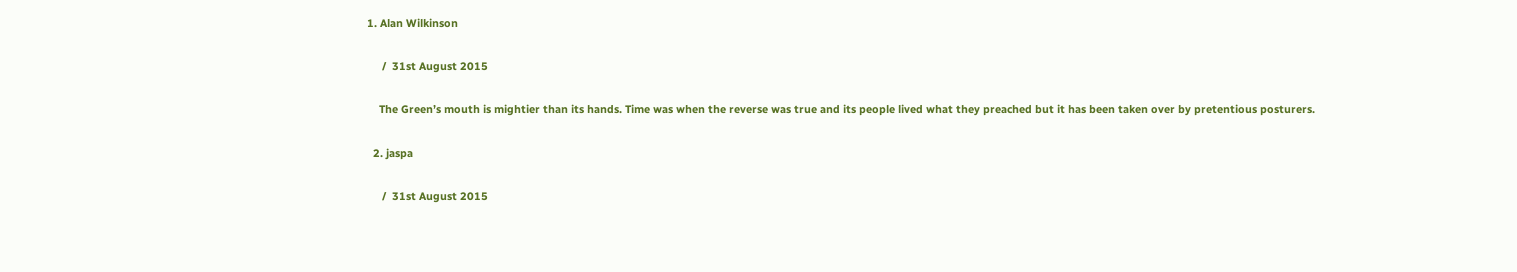1. Alan Wilkinson

     /  31st August 2015

    The Green’s mouth is mightier than its hands. Time was when the reverse was true and its people lived what they preached but it has been taken over by pretentious posturers.

  2. jaspa

     /  31st August 2015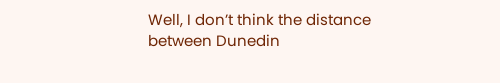Well, I don’t think the distance between Dunedin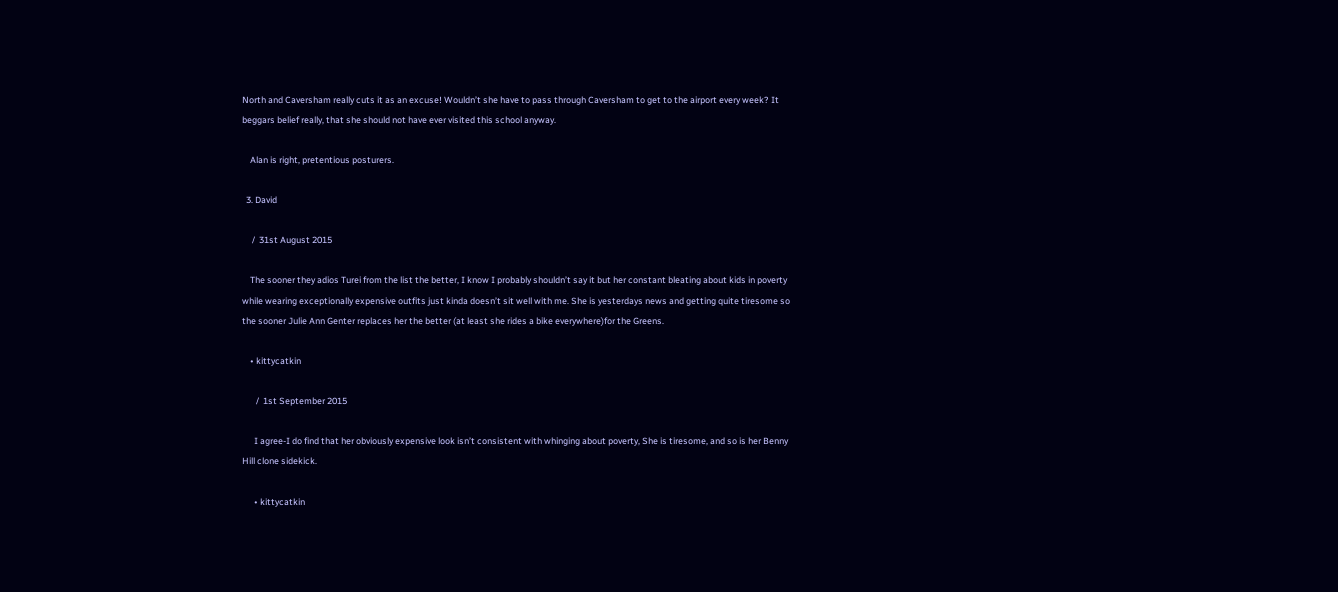North and Caversham really cuts it as an excuse! Wouldn’t she have to pass through Caversham to get to the airport every week? It beggars belief really, that she should not have ever visited this school anyway.

    Alan is right, pretentious posturers.

  3. David

     /  31st August 2015

    The sooner they adios Turei from the list the better, I know I probably shouldn’t say it but her constant bleating about kids in poverty while wearing exceptionally expensive outfits just kinda doesn’t sit well with me. She is yesterdays news and getting quite tiresome so the sooner Julie Ann Genter replaces her the better (at least she rides a bike everywhere)for the Greens.

    • kittycatkin

       /  1st September 2015

      I agree-I do find that her obviously expensive look isn’t consistent with whinging about poverty, She is tiresome, and so is her Benny Hill clone sidekick.

      • kittycatkin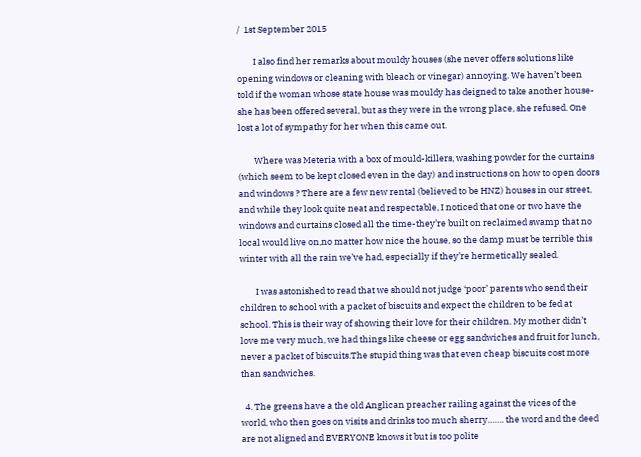/  1st September 2015

        I also find her remarks about mouldy houses (she never offers solutions like opening windows or cleaning with bleach or vinegar) annoying. We haven’t been told if the woman whose state house was mouldy has deigned to take another house-she has been offered several, but as they were in the wrong place, she refused. One lost a lot of sympathy for her when this came out.

        Where was Meteria with a box of mould-killers, washing powder for the curtains (which seem to be kept closed even in the day) and instructions on how to open doors and windows ? There are a few new rental (believed to be HNZ) houses in our street, and while they look quite neat and respectable, I noticed that one or two have the windows and curtains closed all the time-they’re built on reclaimed swamp that no local would live on,no matter how nice the house, so the damp must be terrible this winter with all the rain we’ve had, especially if they’re hermetically sealed.

        I was astonished to read that we should not judge ‘poor’ parents who send their children to school with a packet of biscuits and expect the children to be fed at school. This is their way of showing their love for their children. My mother didn’t love me very much, we had things like cheese or egg sandwiches and fruit for lunch, never a packet of biscuits.The stupid thing was that even cheap biscuits cost more than sandwiches.

  4. The greens have a the old Anglican preacher railing against the vices of the world, who then goes on visits and drinks too much sherry……. the word and the deed are not aligned and EVERYONE knows it but is too polite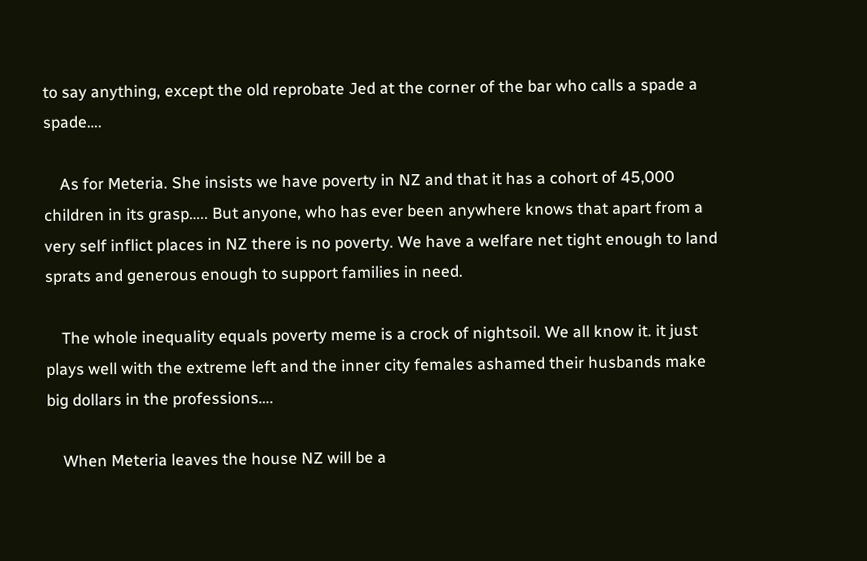to say anything, except the old reprobate Jed at the corner of the bar who calls a spade a spade….

    As for Meteria. She insists we have poverty in NZ and that it has a cohort of 45,000 children in its grasp….. But anyone, who has ever been anywhere knows that apart from a very self inflict places in NZ there is no poverty. We have a welfare net tight enough to land sprats and generous enough to support families in need.

    The whole inequality equals poverty meme is a crock of nightsoil. We all know it. it just plays well with the extreme left and the inner city females ashamed their husbands make big dollars in the professions….

    When Meteria leaves the house NZ will be a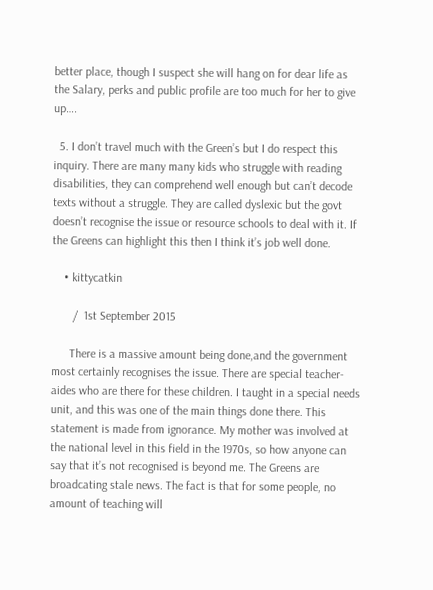better place, though I suspect she will hang on for dear life as the Salary, perks and public profile are too much for her to give up….

  5. I don’t travel much with the Green’s but I do respect this inquiry. There are many many kids who struggle with reading disabilities, they can comprehend well enough but can’t decode texts without a struggle. They are called dyslexic but the govt doesn’t recognise the issue or resource schools to deal with it. If the Greens can highlight this then I think it’s job well done.

    • kittycatkin

       /  1st September 2015

      There is a massive amount being done,and the government most certainly recognises the issue. There are special teacher-aides who are there for these children. I taught in a special needs unit, and this was one of the main things done there. This statement is made from ignorance. My mother was involved at the national level in this field in the 1970s, so how anyone can say that it’s not recognised is beyond me. The Greens are broadcating stale news. The fact is that for some people, no amount of teaching will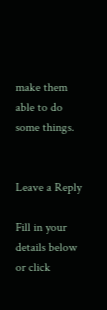make them able to do some things.


Leave a Reply

Fill in your details below or click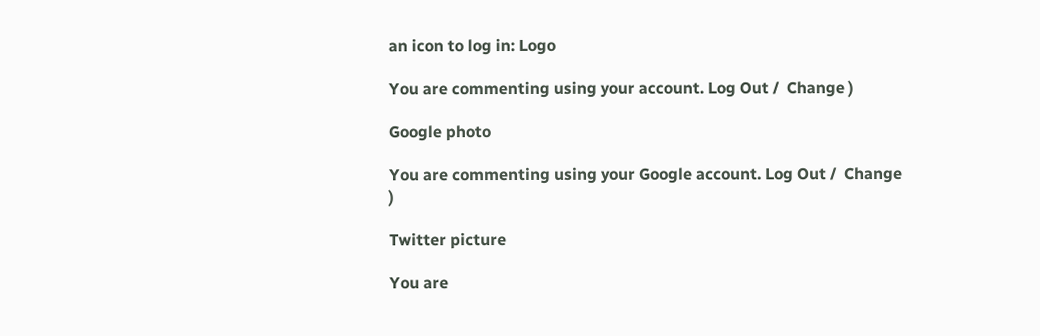an icon to log in: Logo

You are commenting using your account. Log Out /  Change )

Google photo

You are commenting using your Google account. Log Out /  Change )

Twitter picture

You are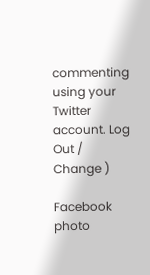commenting using your Twitter account. Log Out /  Change )

Facebook photo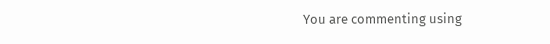You are commenting using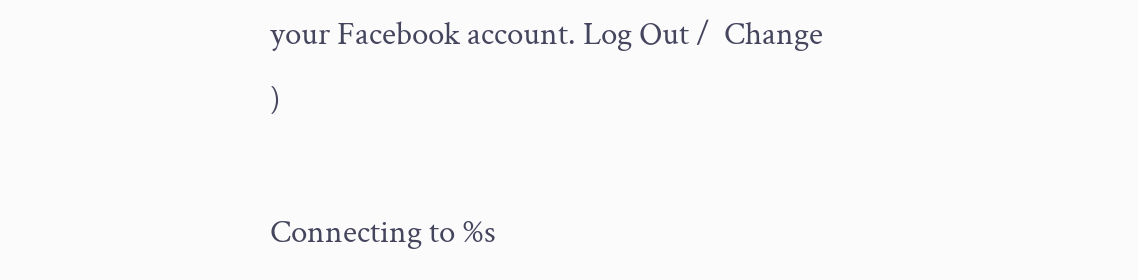your Facebook account. Log Out /  Change )

Connecting to %s